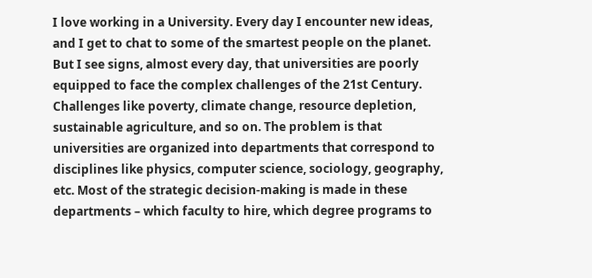I love working in a University. Every day I encounter new ideas, and I get to chat to some of the smartest people on the planet. But I see signs, almost every day, that universities are poorly equipped to face the complex challenges of the 21st Century. Challenges like poverty, climate change, resource depletion, sustainable agriculture, and so on. The problem is that universities are organized into departments that correspond to disciplines like physics, computer science, sociology, geography, etc. Most of the strategic decision-making is made in these departments – which faculty to hire, which degree programs to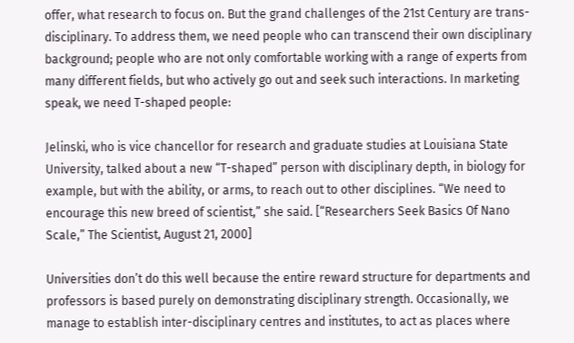offer, what research to focus on. But the grand challenges of the 21st Century are trans-disciplinary. To address them, we need people who can transcend their own disciplinary background; people who are not only comfortable working with a range of experts from many different fields, but who actively go out and seek such interactions. In marketing speak, we need T-shaped people:

Jelinski, who is vice chancellor for research and graduate studies at Louisiana State University, talked about a new “T-shaped” person with disciplinary depth, in biology for example, but with the ability, or arms, to reach out to other disciplines. “We need to encourage this new breed of scientist,” she said. [“Researchers Seek Basics Of Nano Scale,” The Scientist, August 21, 2000]

Universities don’t do this well because the entire reward structure for departments and professors is based purely on demonstrating disciplinary strength. Occasionally, we manage to establish inter-disciplinary centres and institutes, to act as places where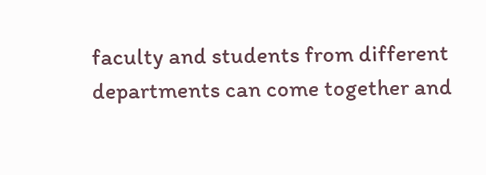faculty and students from different departments can come together and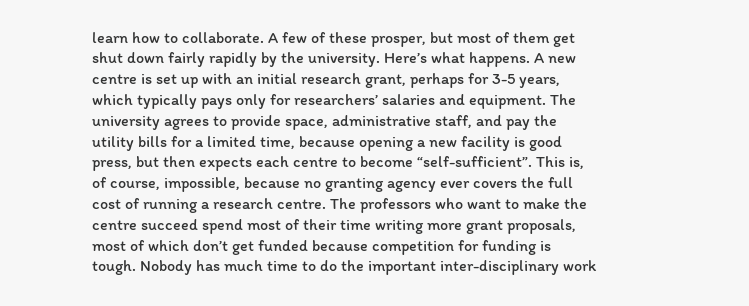learn how to collaborate. A few of these prosper, but most of them get shut down fairly rapidly by the university. Here’s what happens. A new centre is set up with an initial research grant, perhaps for 3-5 years, which typically pays only for researchers’ salaries and equipment. The university agrees to provide space, administrative staff, and pay the utility bills for a limited time, because opening a new facility is good press, but then expects each centre to become “self-sufficient”. This is, of course, impossible, because no granting agency ever covers the full cost of running a research centre. The professors who want to make the centre succeed spend most of their time writing more grant proposals, most of which don’t get funded because competition for funding is tough. Nobody has much time to do the important inter-disciplinary work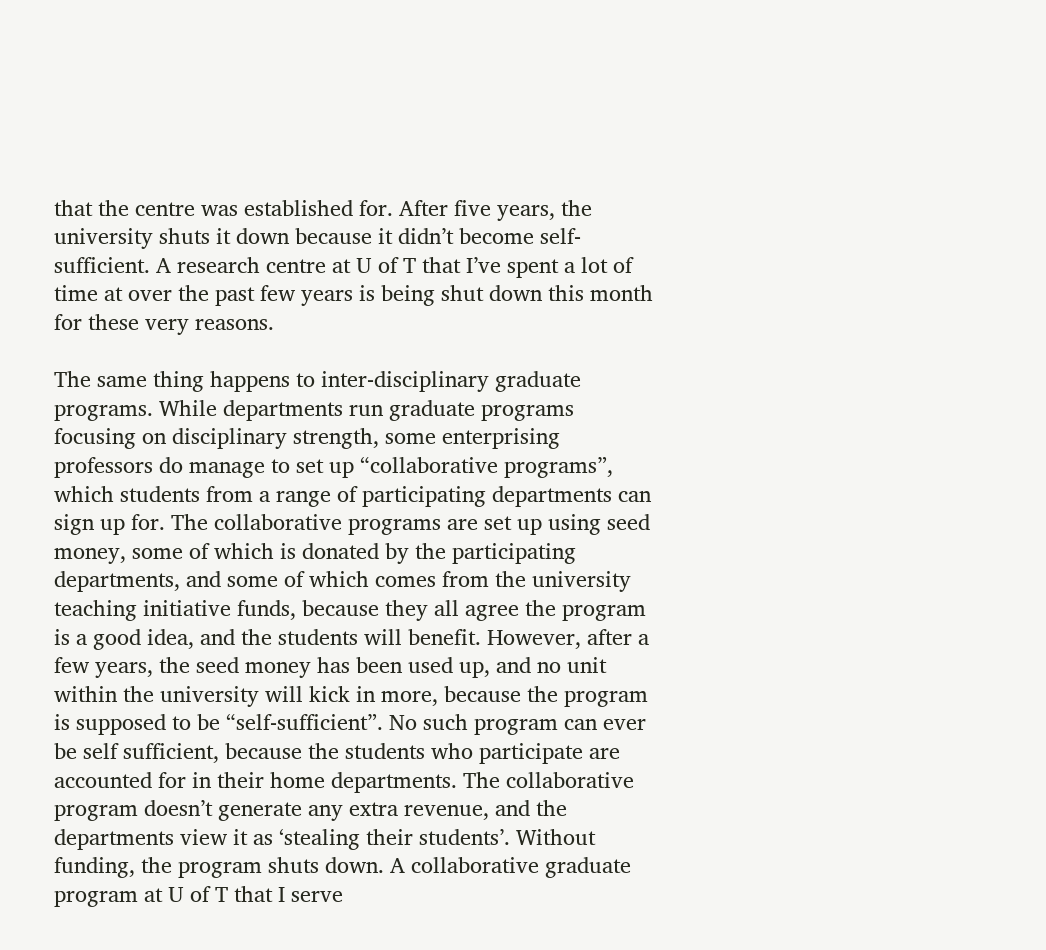that the centre was established for. After five years, the university shuts it down because it didn’t become self-sufficient. A research centre at U of T that I’ve spent a lot of time at over the past few years is being shut down this month for these very reasons.

The same thing happens to inter-disciplinary graduate programs. While departments run graduate programs focusing on disciplinary strength, some enterprising professors do manage to set up “collaborative programs”, which students from a range of participating departments can sign up for. The collaborative programs are set up using seed money, some of which is donated by the participating departments, and some of which comes from the university teaching initiative funds, because they all agree the program is a good idea, and the students will benefit. However, after a few years, the seed money has been used up, and no unit within the university will kick in more, because the program is supposed to be “self-sufficient”. No such program can ever be self sufficient, because the students who participate are accounted for in their home departments. The collaborative program doesn’t generate any extra revenue, and the departments view it as ‘stealing their students’. Without funding, the program shuts down. A collaborative graduate program at U of T that I serve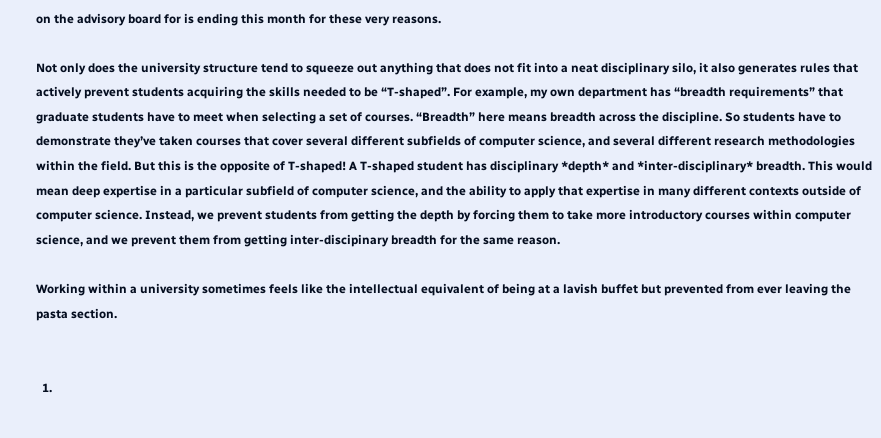on the advisory board for is ending this month for these very reasons.

Not only does the university structure tend to squeeze out anything that does not fit into a neat disciplinary silo, it also generates rules that actively prevent students acquiring the skills needed to be “T-shaped”. For example, my own department has “breadth requirements” that graduate students have to meet when selecting a set of courses. “Breadth” here means breadth across the discipline. So students have to demonstrate they’ve taken courses that cover several different subfields of computer science, and several different research methodologies within the field. But this is the opposite of T-shaped! A T-shaped student has disciplinary *depth* and *inter-disciplinary* breadth. This would mean deep expertise in a particular subfield of computer science, and the ability to apply that expertise in many different contexts outside of computer science. Instead, we prevent students from getting the depth by forcing them to take more introductory courses within computer science, and we prevent them from getting inter-discipinary breadth for the same reason.

Working within a university sometimes feels like the intellectual equivalent of being at a lavish buffet but prevented from ever leaving the pasta section.


  1.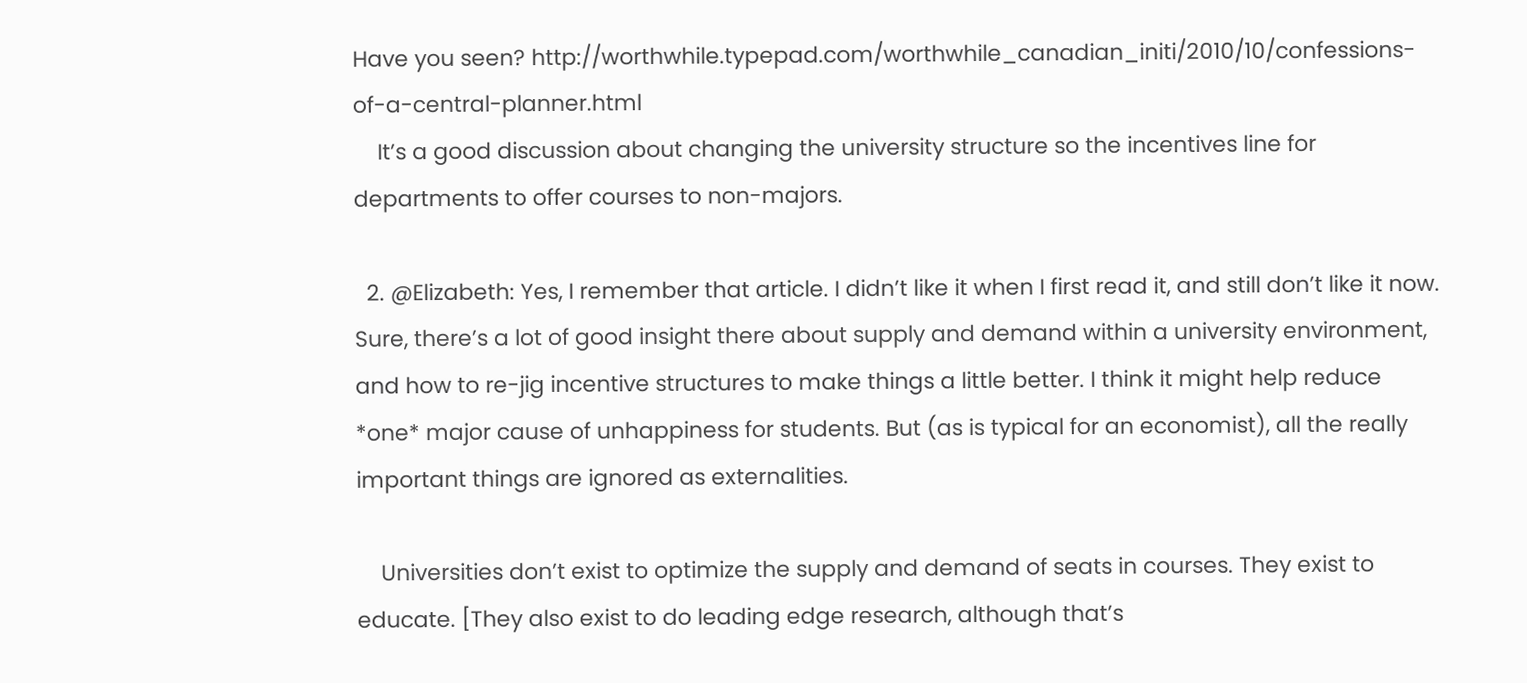Have you seen? http://worthwhile.typepad.com/worthwhile_canadian_initi/2010/10/confessions-of-a-central-planner.html
    It’s a good discussion about changing the university structure so the incentives line for departments to offer courses to non-majors.

  2. @Elizabeth: Yes, I remember that article. I didn’t like it when I first read it, and still don’t like it now. Sure, there’s a lot of good insight there about supply and demand within a university environment, and how to re-jig incentive structures to make things a little better. I think it might help reduce *one* major cause of unhappiness for students. But (as is typical for an economist), all the really important things are ignored as externalities.

    Universities don’t exist to optimize the supply and demand of seats in courses. They exist to educate. [They also exist to do leading edge research, although that’s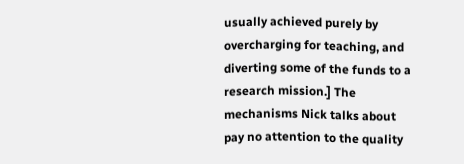usually achieved purely by overcharging for teaching, and diverting some of the funds to a research mission.] The mechanisms Nick talks about pay no attention to the quality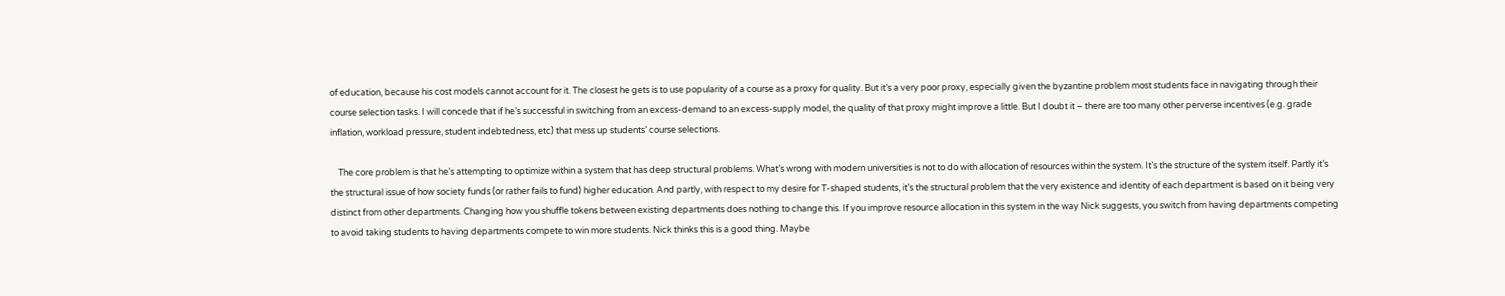of education, because his cost models cannot account for it. The closest he gets is to use popularity of a course as a proxy for quality. But it’s a very poor proxy, especially given the byzantine problem most students face in navigating through their course selection tasks. I will concede that if he’s successful in switching from an excess-demand to an excess-supply model, the quality of that proxy might improve a little. But I doubt it – there are too many other perverse incentives (e.g. grade inflation, workload pressure, student indebtedness, etc) that mess up students’ course selections.

    The core problem is that he’s attempting to optimize within a system that has deep structural problems. What’s wrong with modern universities is not to do with allocation of resources within the system. It’s the structure of the system itself. Partly it’s the structural issue of how society funds (or rather fails to fund) higher education. And partly, with respect to my desire for T-shaped students, it’s the structural problem that the very existence and identity of each department is based on it being very distinct from other departments. Changing how you shuffle tokens between existing departments does nothing to change this. If you improve resource allocation in this system in the way Nick suggests, you switch from having departments competing to avoid taking students to having departments compete to win more students. Nick thinks this is a good thing. Maybe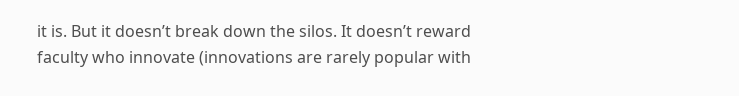it is. But it doesn’t break down the silos. It doesn’t reward faculty who innovate (innovations are rarely popular with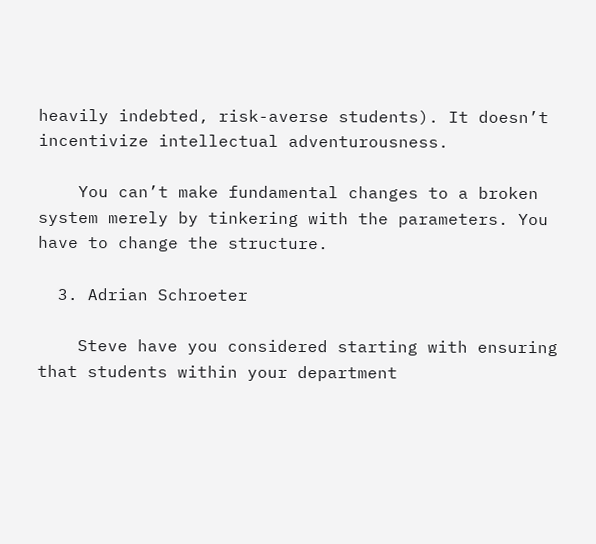heavily indebted, risk-averse students). It doesn’t incentivize intellectual adventurousness.

    You can’t make fundamental changes to a broken system merely by tinkering with the parameters. You have to change the structure.

  3. Adrian Schroeter

    Steve have you considered starting with ensuring that students within your department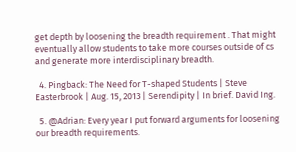get depth by loosening the breadth requirement . That might eventually allow students to take more courses outside of cs and generate more interdisciplinary breadth.

  4. Pingback: The Need for T-shaped Students | Steve Easterbrook | Aug. 15, 2013 | Serendipity | In brief. David Ing.

  5. @Adrian: Every year I put forward arguments for loosening our breadth requirements.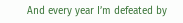And every year I’m defeated by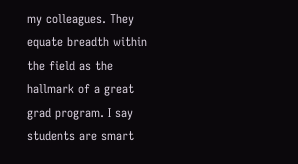my colleagues. They equate breadth within the field as the hallmark of a great grad program. I say students are smart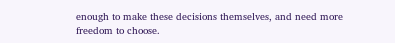enough to make these decisions themselves, and need more freedom to choose.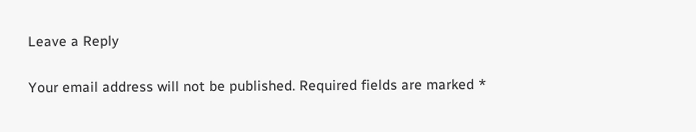Leave a Reply

Your email address will not be published. Required fields are marked *